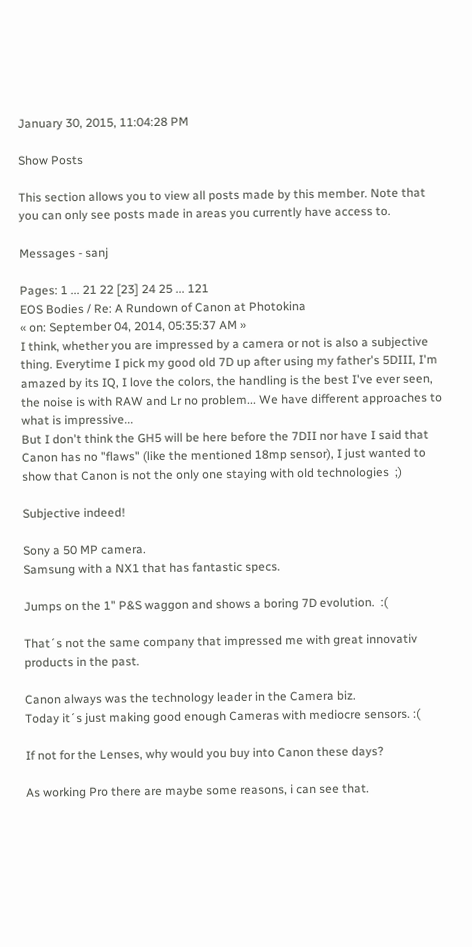January 30, 2015, 11:04:28 PM

Show Posts

This section allows you to view all posts made by this member. Note that you can only see posts made in areas you currently have access to.

Messages - sanj

Pages: 1 ... 21 22 [23] 24 25 ... 121
EOS Bodies / Re: A Rundown of Canon at Photokina
« on: September 04, 2014, 05:35:37 AM »
I think, whether you are impressed by a camera or not is also a subjective thing. Everytime I pick my good old 7D up after using my father's 5DIII, I'm amazed by its IQ, I love the colors, the handling is the best I've ever seen, the noise is with RAW and Lr no problem... We have different approaches to what is impressive...
But I don't think the GH5 will be here before the 7DII nor have I said that Canon has no "flaws" (like the mentioned 18mp sensor), I just wanted to show that Canon is not the only one staying with old technologies  ;)

Subjective indeed!

Sony a 50 MP camera.
Samsung with a NX1 that has fantastic specs.

Jumps on the 1" P&S waggon and shows a boring 7D evolution.  :(

That´s not the same company that impressed me with great innovativ products in the past.

Canon always was the technology leader in the Camera biz.
Today it´s just making good enough Cameras with mediocre sensors. :(

If not for the Lenses, why would you buy into Canon these days?

As working Pro there are maybe some reasons, i can see that.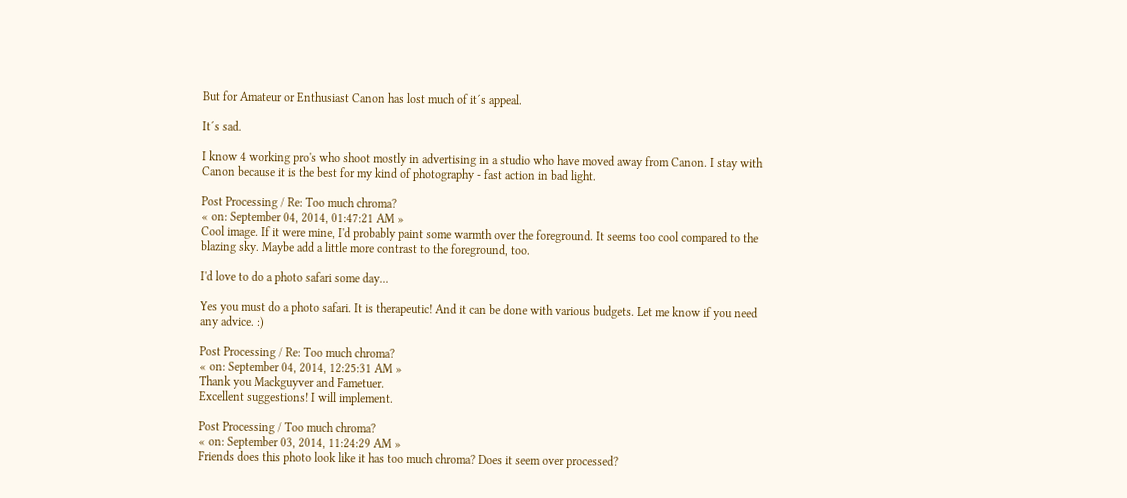But for Amateur or Enthusiast Canon has lost much of it´s appeal.

It´s sad.

I know 4 working pro's who shoot mostly in advertising in a studio who have moved away from Canon. I stay with Canon because it is the best for my kind of photography - fast action in bad light.

Post Processing / Re: Too much chroma?
« on: September 04, 2014, 01:47:21 AM »
Cool image. If it were mine, I'd probably paint some warmth over the foreground. It seems too cool compared to the blazing sky. Maybe add a little more contrast to the foreground, too.

I'd love to do a photo safari some day...

Yes you must do a photo safari. It is therapeutic! And it can be done with various budgets. Let me know if you need any advice. :)

Post Processing / Re: Too much chroma?
« on: September 04, 2014, 12:25:31 AM »
Thank you Mackguyver and Fametuer.
Excellent suggestions! I will implement.

Post Processing / Too much chroma?
« on: September 03, 2014, 11:24:29 AM »
Friends does this photo look like it has too much chroma? Does it seem over processed?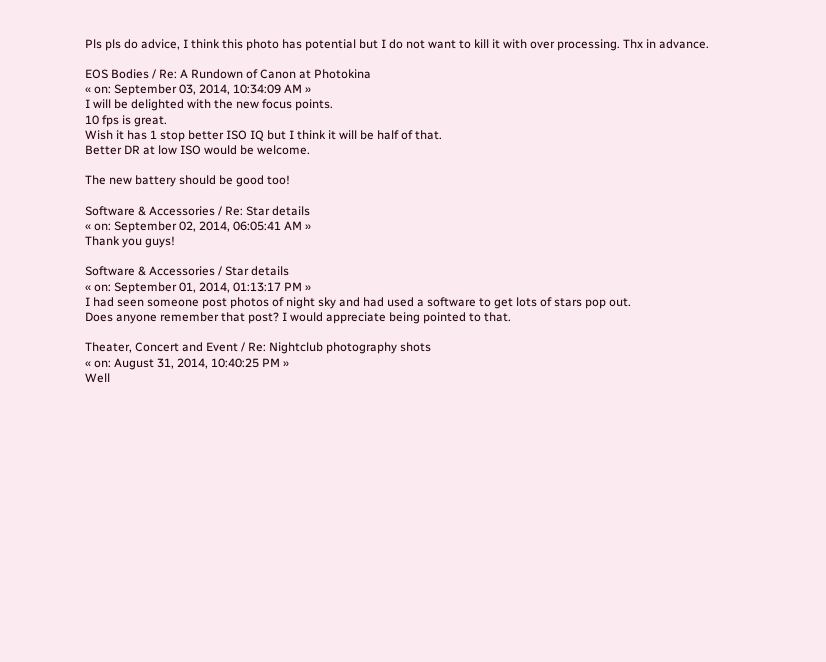Pls pls do advice, I think this photo has potential but I do not want to kill it with over processing. Thx in advance.

EOS Bodies / Re: A Rundown of Canon at Photokina
« on: September 03, 2014, 10:34:09 AM »
I will be delighted with the new focus points.
10 fps is great.
Wish it has 1 stop better ISO IQ but I think it will be half of that.
Better DR at low ISO would be welcome.

The new battery should be good too!

Software & Accessories / Re: Star details
« on: September 02, 2014, 06:05:41 AM »
Thank you guys!

Software & Accessories / Star details
« on: September 01, 2014, 01:13:17 PM »
I had seen someone post photos of night sky and had used a software to get lots of stars pop out.
Does anyone remember that post? I would appreciate being pointed to that.

Theater, Concert and Event / Re: Nightclub photography shots
« on: August 31, 2014, 10:40:25 PM »
Well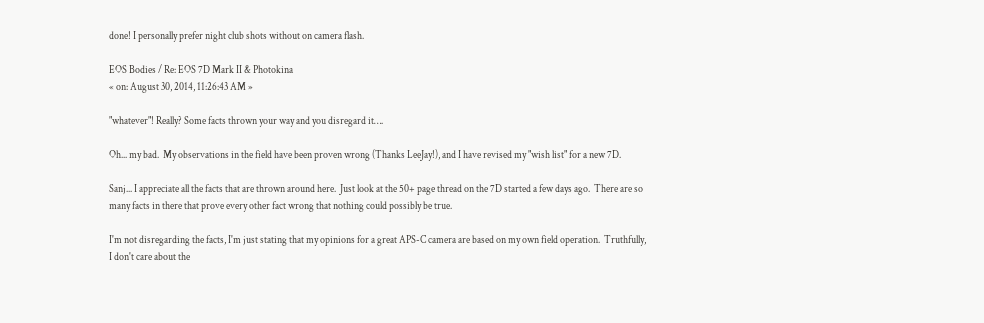done! I personally prefer night club shots without on camera flash.

EOS Bodies / Re: EOS 7D Mark II & Photokina
« on: August 30, 2014, 11:26:43 AM »

"whatever"! Really? Some facts thrown your way and you disregard it….

Oh... my bad.  My observations in the field have been proven wrong (Thanks LeeJay!), and I have revised my "wish list" for a new 7D.

Sanj... I appreciate all the facts that are thrown around here.  Just look at the 50+ page thread on the 7D started a few days ago.  There are so many facts in there that prove every other fact wrong that nothing could possibly be true.

I'm not disregarding the facts, I'm just stating that my opinions for a great APS-C camera are based on my own field operation.  Truthfully, I don't care about the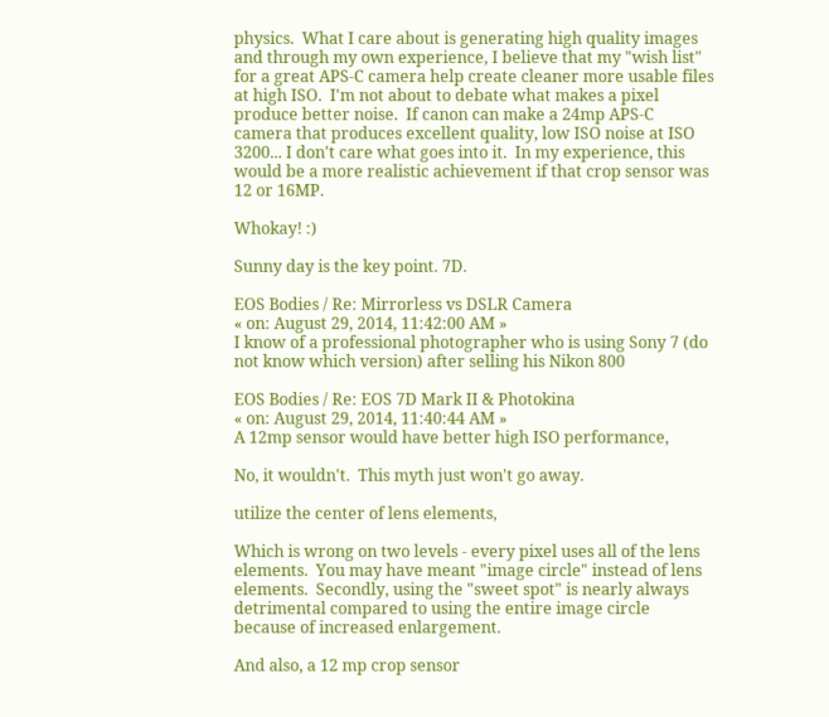physics.  What I care about is generating high quality images and through my own experience, I believe that my "wish list" for a great APS-C camera help create cleaner more usable files at high ISO.  I'm not about to debate what makes a pixel produce better noise.  If canon can make a 24mp APS-C camera that produces excellent quality, low ISO noise at ISO 3200... I don't care what goes into it.  In my experience, this would be a more realistic achievement if that crop sensor was 12 or 16MP.

Whokay! :)

Sunny day is the key point. 7D.

EOS Bodies / Re: Mirrorless vs DSLR Camera
« on: August 29, 2014, 11:42:00 AM »
I know of a professional photographer who is using Sony 7 (do not know which version) after selling his Nikon 800

EOS Bodies / Re: EOS 7D Mark II & Photokina
« on: August 29, 2014, 11:40:44 AM »
A 12mp sensor would have better high ISO performance,

No, it wouldn't.  This myth just won't go away.

utilize the center of lens elements,

Which is wrong on two levels - every pixel uses all of the lens elements.  You may have meant "image circle" instead of lens elements.  Secondly, using the "sweet spot" is nearly always detrimental compared to using the entire image circle because of increased enlargement.

And also, a 12 mp crop sensor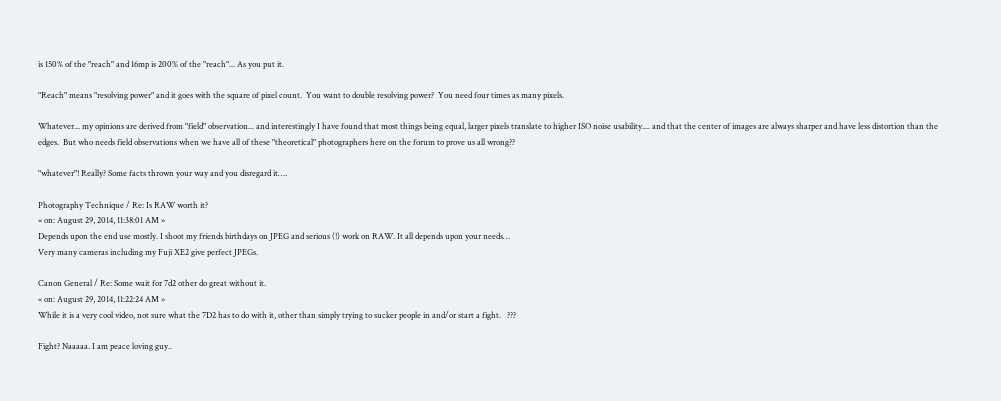is 150% of the "reach" and 16mp is 200% of the "reach"... As you put it.

"Reach" means "resolving power" and it goes with the square of pixel count.  You want to double resolving power?  You need four times as many pixels.

Whatever... my opinions are derived from "field" observation... and interestingly I have found that most things being equal, larger pixels translate to higher ISO noise usability.... and that the center of images are always sharper and have less distortion than the edges.  But who needs field observations when we have all of these "theoretical" photographers here on the forum to prove us all wrong??

"whatever"! Really? Some facts thrown your way and you disregard it….

Photography Technique / Re: Is RAW worth it?
« on: August 29, 2014, 11:38:01 AM »
Depends upon the end use mostly. I shoot my friends birthdays on JPEG and serious (!) work on RAW. It all depends upon your needs…
Very many cameras including my Fuji XE2 give perfect JPEGs.

Canon General / Re: Some wait for 7d2 other do great without it.
« on: August 29, 2014, 11:22:24 AM »
While it is a very cool video, not sure what the 7D2 has to do with it, other than simply trying to sucker people in and/or start a fight.   ???

Fight? Naaaaa. I am peace loving guy..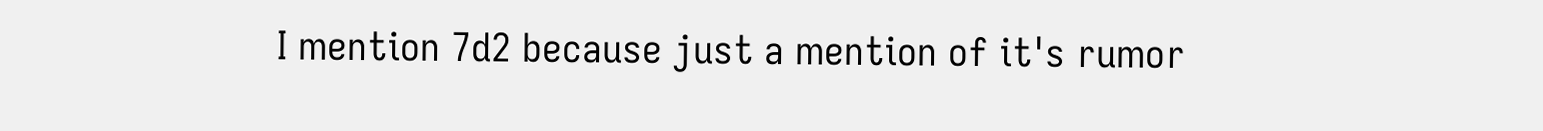I mention 7d2 because just a mention of it's rumor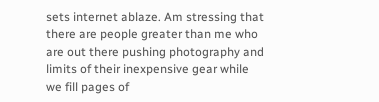sets internet ablaze. Am stressing that there are people greater than me who are out there pushing photography and limits of their inexpensive gear while we fill pages of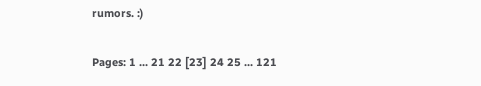rumors. :)

Pages: 1 ... 21 22 [23] 24 25 ... 121